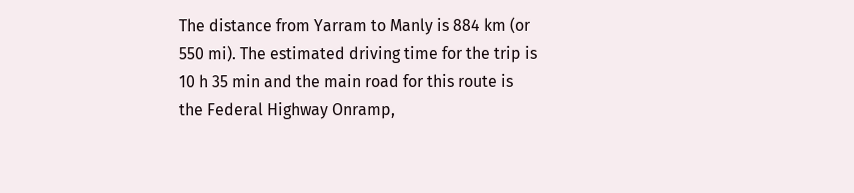The distance from Yarram to Manly is 884 km (or 550 mi). The estimated driving time for the trip is 10 h 35 min and the main road for this route is the Federal Highway Onramp,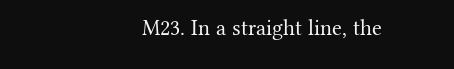M23. In a straight line, the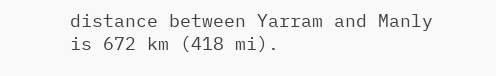distance between Yarram and Manly is 672 km (418 mi).